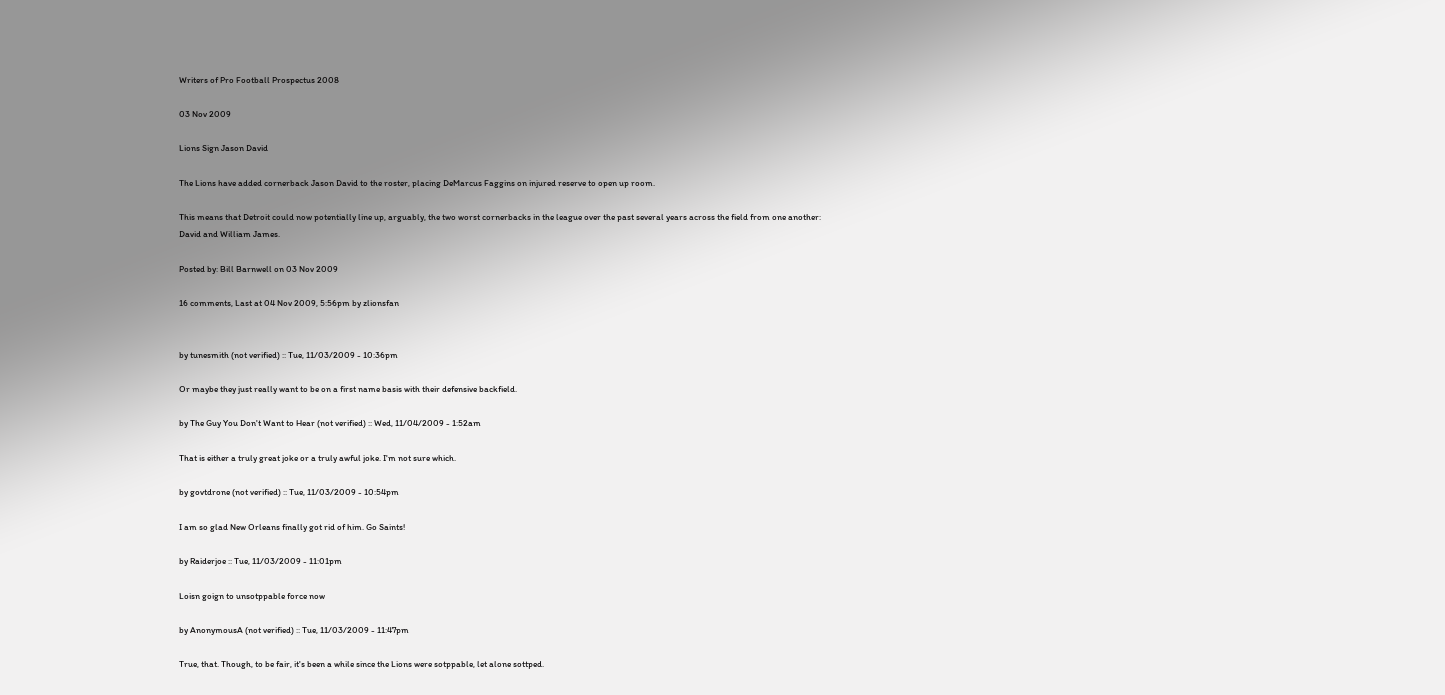Writers of Pro Football Prospectus 2008

03 Nov 2009

Lions Sign Jason David

The Lions have added cornerback Jason David to the roster, placing DeMarcus Faggins on injured reserve to open up room.

This means that Detroit could now potentially line up, arguably, the two worst cornerbacks in the league over the past several years across the field from one another: David and William James.

Posted by: Bill Barnwell on 03 Nov 2009

16 comments, Last at 04 Nov 2009, 5:56pm by zlionsfan


by tunesmith (not verified) :: Tue, 11/03/2009 - 10:36pm

Or maybe they just really want to be on a first name basis with their defensive backfield.

by The Guy You Don't Want to Hear (not verified) :: Wed, 11/04/2009 - 1:52am

That is either a truly great joke or a truly awful joke. I'm not sure which.

by govtdrone (not verified) :: Tue, 11/03/2009 - 10:54pm

I am so glad New Orleans finally got rid of him. Go Saints!

by Raiderjoe :: Tue, 11/03/2009 - 11:01pm

Loisn goign to unsotppable force now

by AnonymousA (not verified) :: Tue, 11/03/2009 - 11:47pm

True, that. Though, to be fair, it's been a while since the Lions were sotppable, let alone sottped.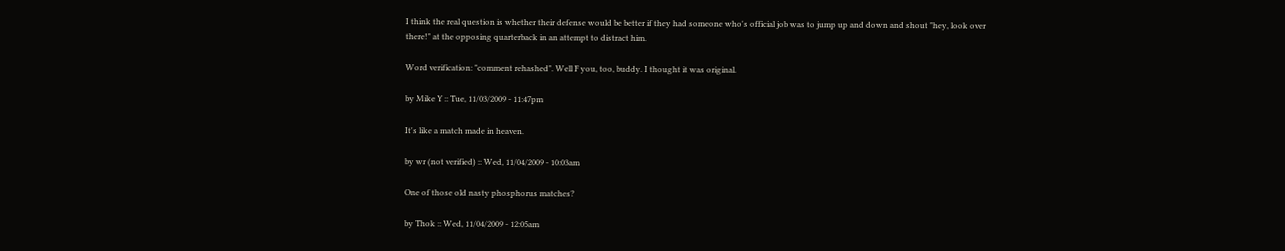I think the real question is whether their defense would be better if they had someone who's official job was to jump up and down and shout "hey, look over there!" at the opposing quarterback in an attempt to distract him.

Word verification: "comment rehashed". Well F you, too, buddy. I thought it was original.

by Mike Y :: Tue, 11/03/2009 - 11:47pm

It's like a match made in heaven.

by wr (not verified) :: Wed, 11/04/2009 - 10:03am

One of those old nasty phosphorus matches?

by Thok :: Wed, 11/04/2009 - 12:05am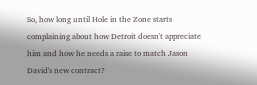So, how long until Hole in the Zone starts complaining about how Detroit doesn't appreciate him and how he needs a raise to match Jason David's new contract?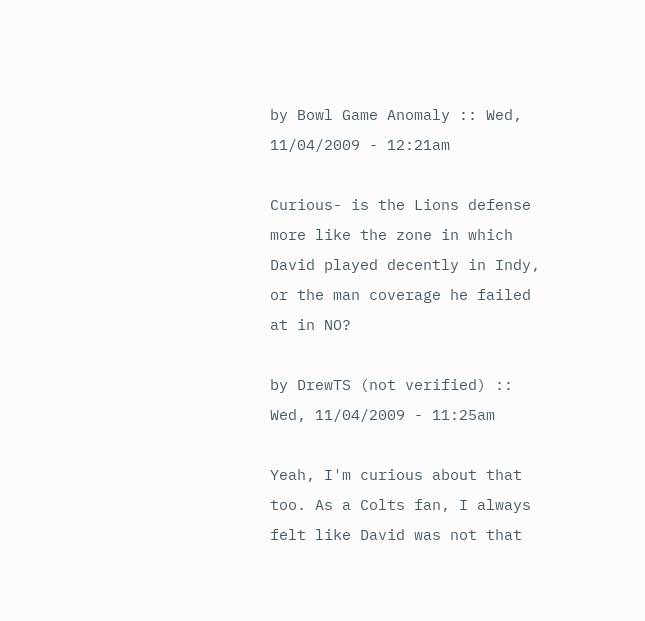by Bowl Game Anomaly :: Wed, 11/04/2009 - 12:21am

Curious- is the Lions defense more like the zone in which David played decently in Indy, or the man coverage he failed at in NO?

by DrewTS (not verified) :: Wed, 11/04/2009 - 11:25am

Yeah, I'm curious about that too. As a Colts fan, I always felt like David was not that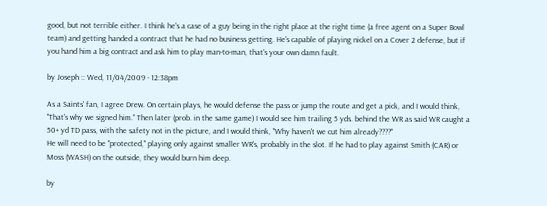good, but not terrible either. I think he's a case of a guy being in the right place at the right time (a free agent on a Super Bowl team) and getting handed a contract that he had no business getting. He's capable of playing nickel on a Cover 2 defense, but if you hand him a big contract and ask him to play man-to-man, that's your own damn fault.

by Joseph :: Wed, 11/04/2009 - 12:38pm

As a Saints' fan, I agree Drew. On certain plays, he would defense the pass or jump the route and get a pick, and I would think, "That's why we signed him." Then later (prob. in the same game) I would see him trailing 5 yds. behind the WR as said WR caught a 50+ yd TD pass, with the safety not in the picture, and I would think, "Why haven't we cut him already????"
He will need to be "protected," playing only against smaller WR's, probably in the slot. If he had to play against Smith (CAR) or Moss (WASH) on the outside, they would burn him deep.

by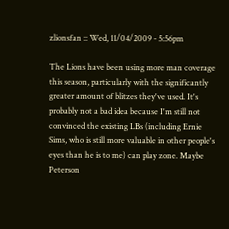zlionsfan :: Wed, 11/04/2009 - 5:56pm

The Lions have been using more man coverage this season, particularly with the significantly greater amount of blitzes they've used. It's probably not a bad idea because I'm still not convinced the existing LBs (including Ernie Sims, who is still more valuable in other people's eyes than he is to me) can play zone. Maybe Peterson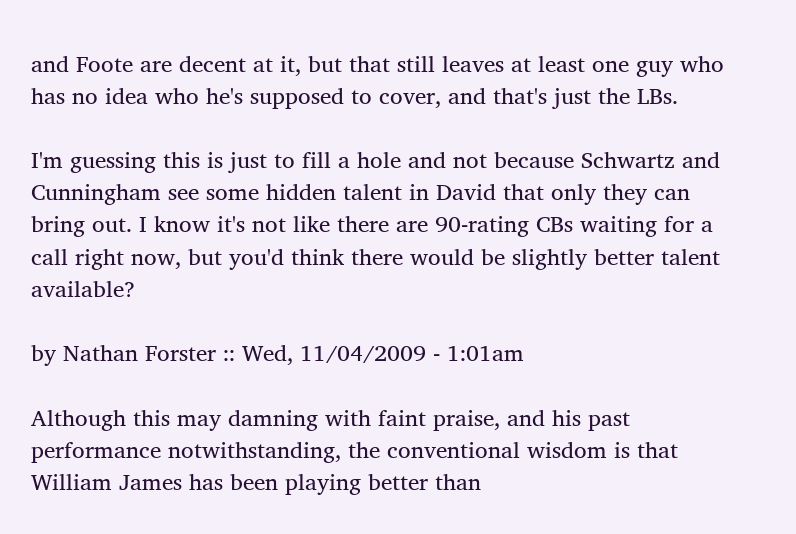and Foote are decent at it, but that still leaves at least one guy who has no idea who he's supposed to cover, and that's just the LBs.

I'm guessing this is just to fill a hole and not because Schwartz and Cunningham see some hidden talent in David that only they can bring out. I know it's not like there are 90-rating CBs waiting for a call right now, but you'd think there would be slightly better talent available?

by Nathan Forster :: Wed, 11/04/2009 - 1:01am

Although this may damning with faint praise, and his past performance notwithstanding, the conventional wisdom is that William James has been playing better than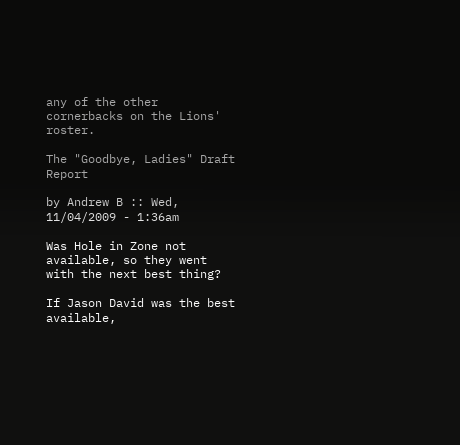any of the other cornerbacks on the Lions' roster.

The "Goodbye, Ladies" Draft Report

by Andrew B :: Wed, 11/04/2009 - 1:36am

Was Hole in Zone not available, so they went with the next best thing?

If Jason David was the best available,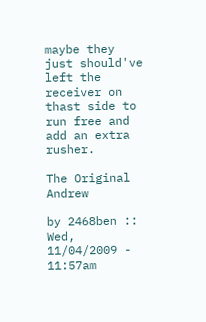maybe they just should've left the receiver on thast side to run free and add an extra rusher.

The Original Andrew

by 2468ben :: Wed, 11/04/2009 - 11:57am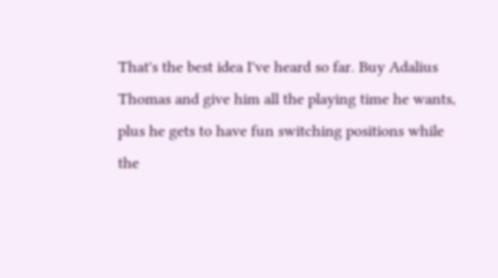That's the best idea I've heard so far. Buy Adalius Thomas and give him all the playing time he wants, plus he gets to have fun switching positions while the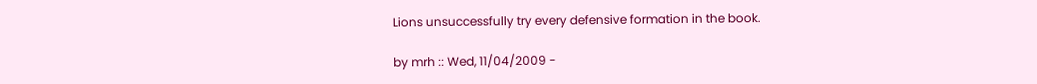Lions unsuccessfully try every defensive formation in the book.

by mrh :: Wed, 11/04/2009 -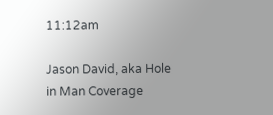11:12am

Jason David, aka Hole in Man Coverage